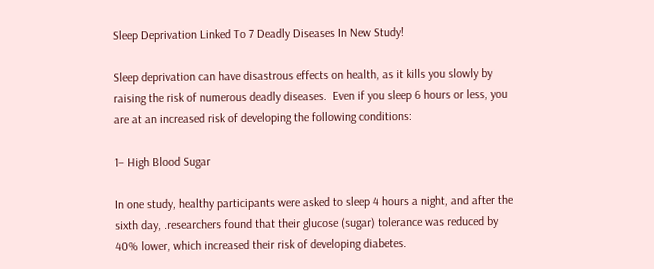Sleep Deprivation Linked To 7 Deadly Diseases In New Study!

Sleep deprivation can have disastrous effects on health, as it kills you slowly by raising the risk of numerous deadly diseases.  Even if you sleep 6 hours or less, you are at an increased risk of developing the following conditions:

1– High Blood Sugar

In one study, healthy participants were asked to sleep 4 hours a night, and after the sixth day, .researchers found that their glucose (sugar) tolerance was reduced by 40% lower, which increased their risk of developing diabetes.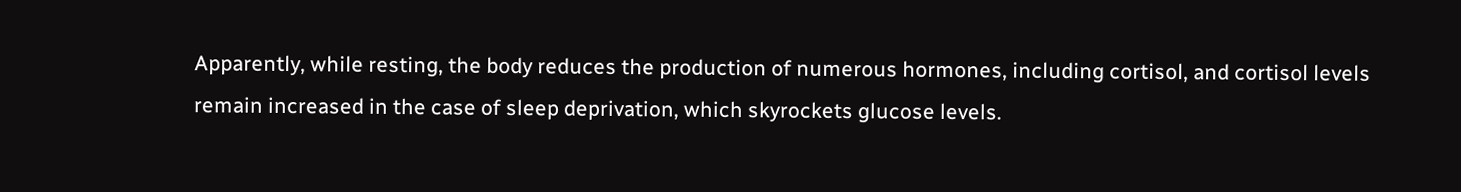Apparently, while resting, the body reduces the production of numerous hormones, including cortisol, and cortisol levels remain increased in the case of sleep deprivation, which skyrockets glucose levels.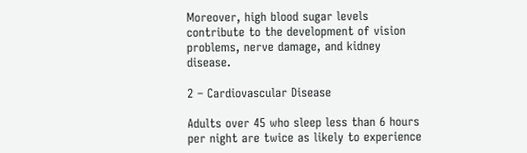Moreover, high blood sugar levels contribute to the development of vision problems, nerve damage, and kidney disease.

2 – Cardiovascular Disease

Adults over 45 who sleep less than 6 hours per night are twice as likely to experience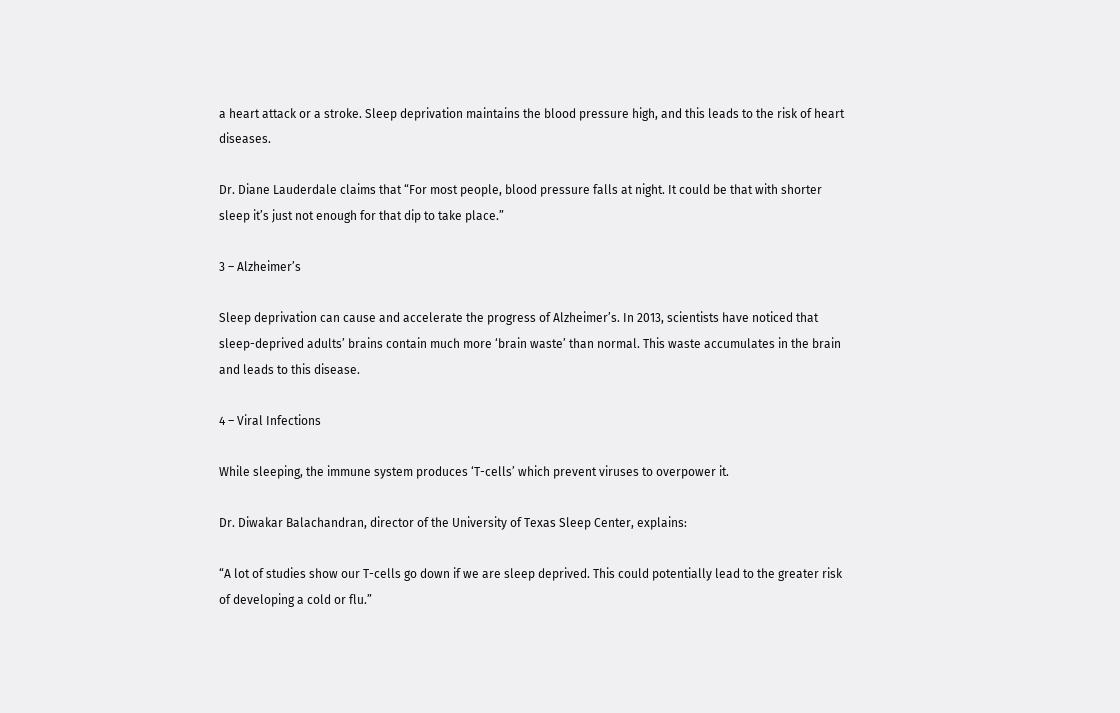a heart attack or a stroke. Sleep deprivation maintains the blood pressure high, and this leads to the risk of heart diseases.

Dr. Diane Lauderdale claims that “For most people, blood pressure falls at night. It could be that with shorter sleep it’s just not enough for that dip to take place.”

3 – Alzheimer’s

Sleep deprivation can cause and accelerate the progress of Alzheimer’s. In 2013, scientists have noticed that sleep-deprived adults’ brains contain much more ‘brain waste’ than normal. This waste accumulates in the brain and leads to this disease.

4 – Viral Infections

While sleeping, the immune system produces ‘T-cells’ which prevent viruses to overpower it.

Dr. Diwakar Balachandran, director of the University of Texas Sleep Center, explains:

“A lot of studies show our T-cells go down if we are sleep deprived. This could potentially lead to the greater risk of developing a cold or flu.”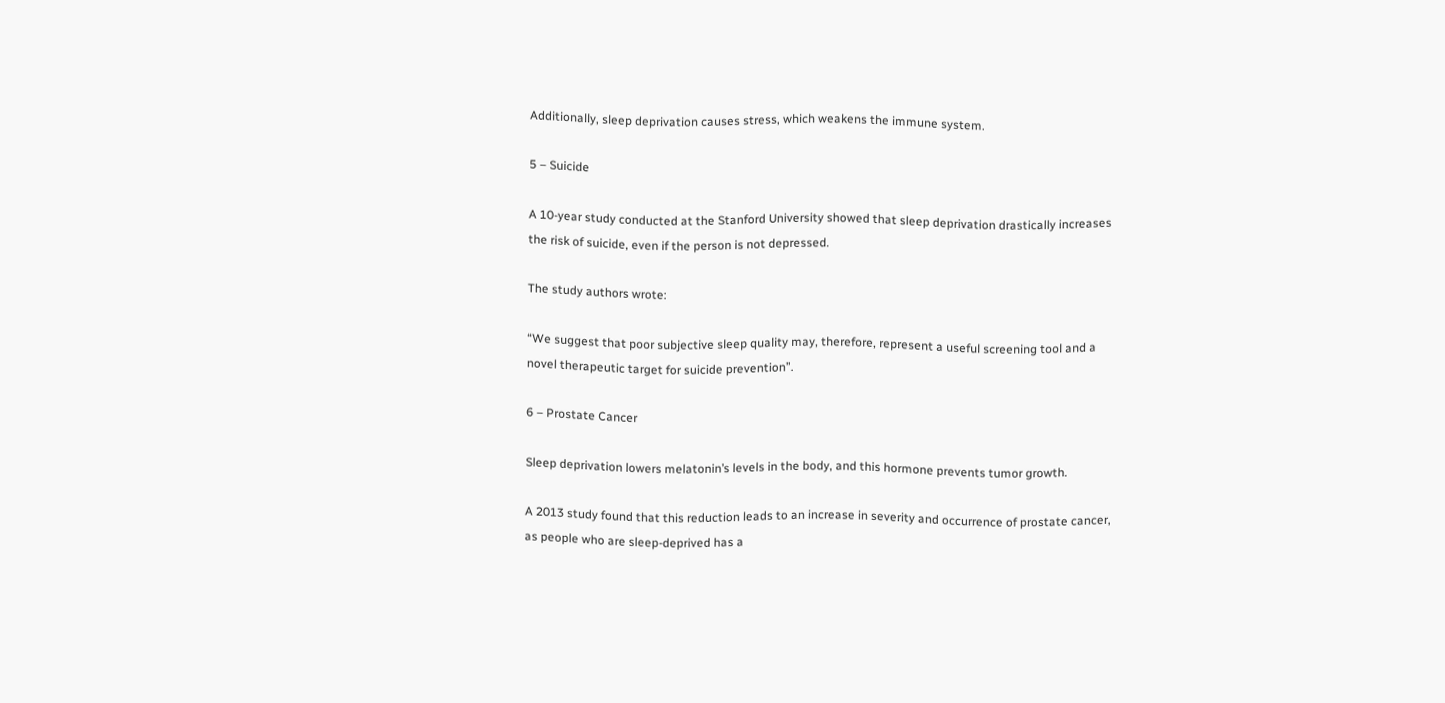Additionally, sleep deprivation causes stress, which weakens the immune system.

5 – Suicide

A 10-year study conducted at the Stanford University showed that sleep deprivation drastically increases the risk of suicide, even if the person is not depressed.

The study authors wrote:

“We suggest that poor subjective sleep quality may, therefore, represent a useful screening tool and a novel therapeutic target for suicide prevention”.

6 – Prostate Cancer

Sleep deprivation lowers melatonin’s levels in the body, and this hormone prevents tumor growth.

A 2013 study found that this reduction leads to an increase in severity and occurrence of prostate cancer, as people who are sleep-deprived has a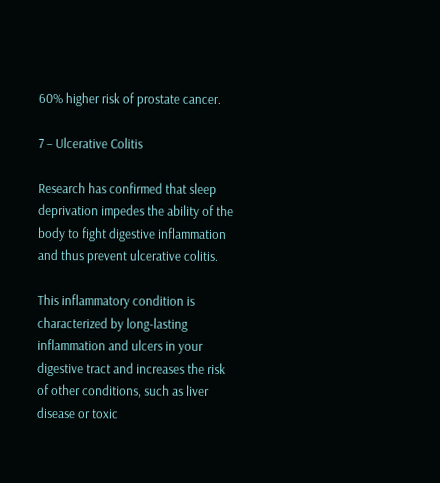60% higher risk of prostate cancer.

7 – Ulcerative Colitis

Research has confirmed that sleep deprivation impedes the ability of the body to fight digestive inflammation and thus prevent ulcerative colitis.

This inflammatory condition is characterized by long-lasting inflammation and ulcers in your digestive tract and increases the risk of other conditions, such as liver disease or toxic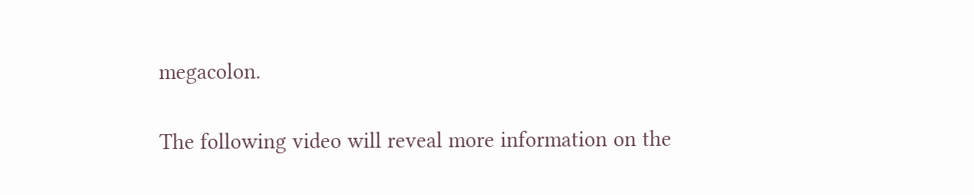megacolon.

The following video will reveal more information on the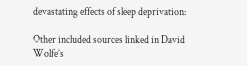devastating effects of sleep deprivation:

Other included sources linked in David Wolfe’s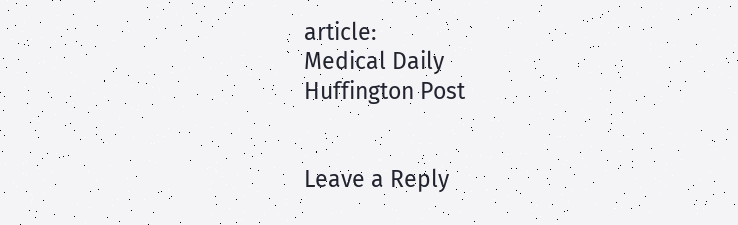article:
Medical Daily
Huffington Post


Leave a Reply